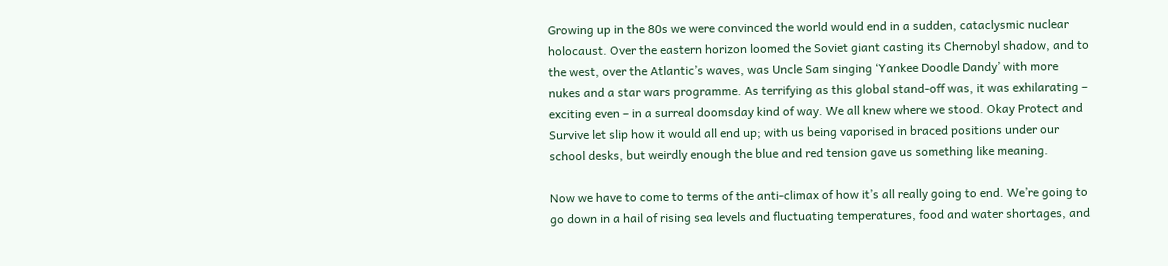Growing up in the 80s we were convinced the world would end in a sudden, cataclysmic nuclear holocaust. Over the eastern horizon loomed the Soviet giant casting its Chernobyl shadow, and to the west, over the Atlantic’s waves, was Uncle Sam singing ‘Yankee Doodle Dandy’ with more nukes and a star wars programme. As terrifying as this global stand-off was, it was exhilarating – exciting even – in a surreal doomsday kind of way. We all knew where we stood. Okay Protect and Survive let slip how it would all end up; with us being vaporised in braced positions under our school desks, but weirdly enough the blue and red tension gave us something like meaning.

Now we have to come to terms of the anti-climax of how it’s all really going to end. We’re going to go down in a hail of rising sea levels and fluctuating temperatures, food and water shortages, and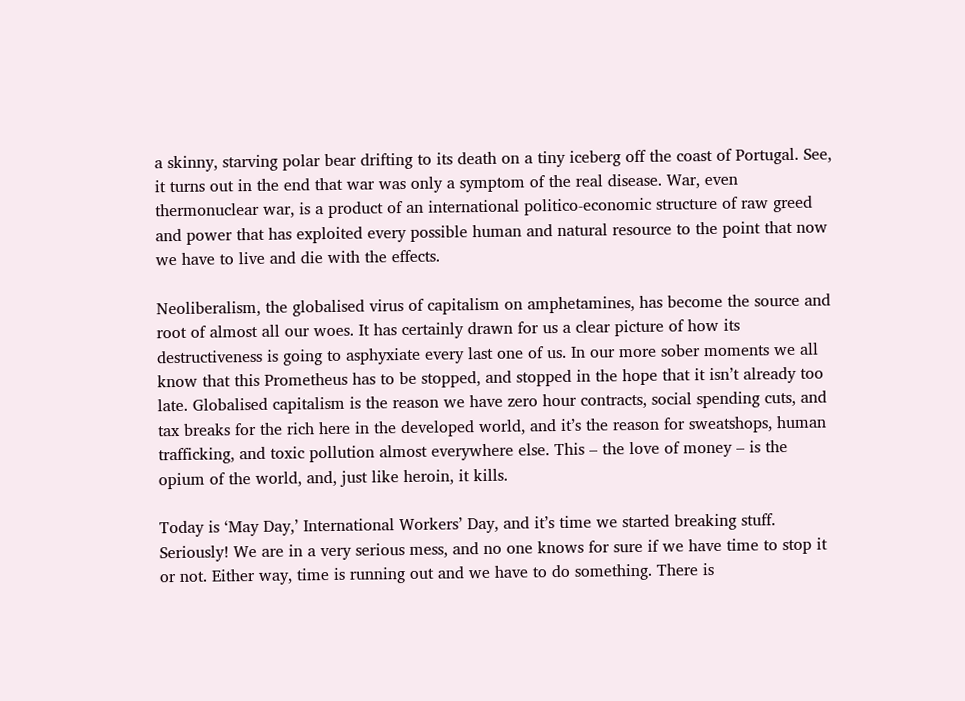a skinny, starving polar bear drifting to its death on a tiny iceberg off the coast of Portugal. See, it turns out in the end that war was only a symptom of the real disease. War, even thermonuclear war, is a product of an international politico-economic structure of raw greed and power that has exploited every possible human and natural resource to the point that now we have to live and die with the effects.

Neoliberalism, the globalised virus of capitalism on amphetamines, has become the source and root of almost all our woes. It has certainly drawn for us a clear picture of how its destructiveness is going to asphyxiate every last one of us. In our more sober moments we all know that this Prometheus has to be stopped, and stopped in the hope that it isn’t already too late. Globalised capitalism is the reason we have zero hour contracts, social spending cuts, and tax breaks for the rich here in the developed world, and it’s the reason for sweatshops, human trafficking, and toxic pollution almost everywhere else. This – the love of money – is the opium of the world, and, just like heroin, it kills.

Today is ‘May Day,’ International Workers’ Day, and it’s time we started breaking stuff. Seriously! We are in a very serious mess, and no one knows for sure if we have time to stop it or not. Either way, time is running out and we have to do something. There is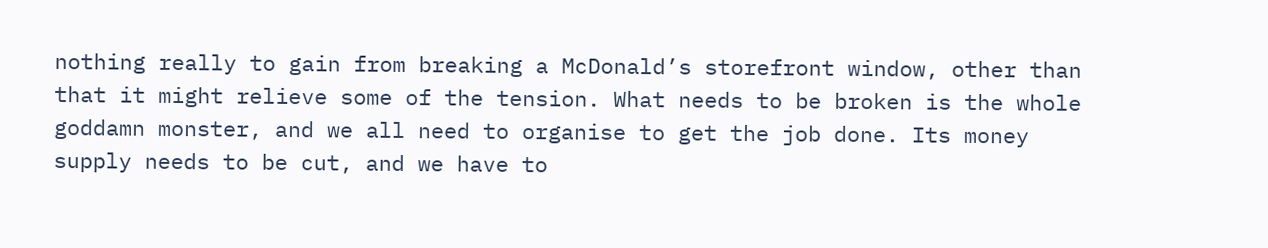nothing really to gain from breaking a McDonald’s storefront window, other than that it might relieve some of the tension. What needs to be broken is the whole goddamn monster, and we all need to organise to get the job done. Its money supply needs to be cut, and we have to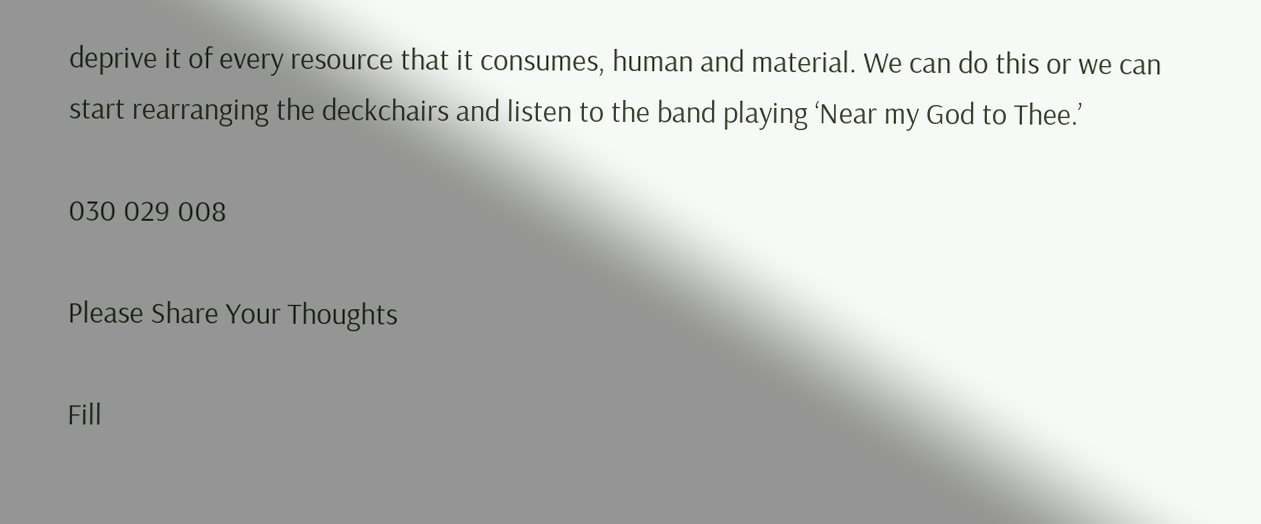deprive it of every resource that it consumes, human and material. We can do this or we can start rearranging the deckchairs and listen to the band playing ‘Near my God to Thee.’

030 029 008

Please Share Your Thoughts

Fill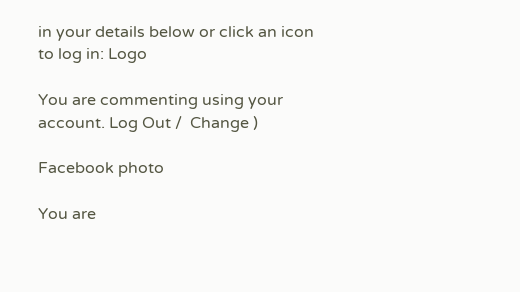in your details below or click an icon to log in: Logo

You are commenting using your account. Log Out /  Change )

Facebook photo

You are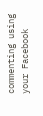commenting using your Facebook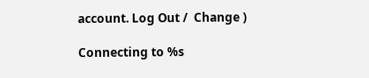account. Log Out /  Change )

Connecting to %s